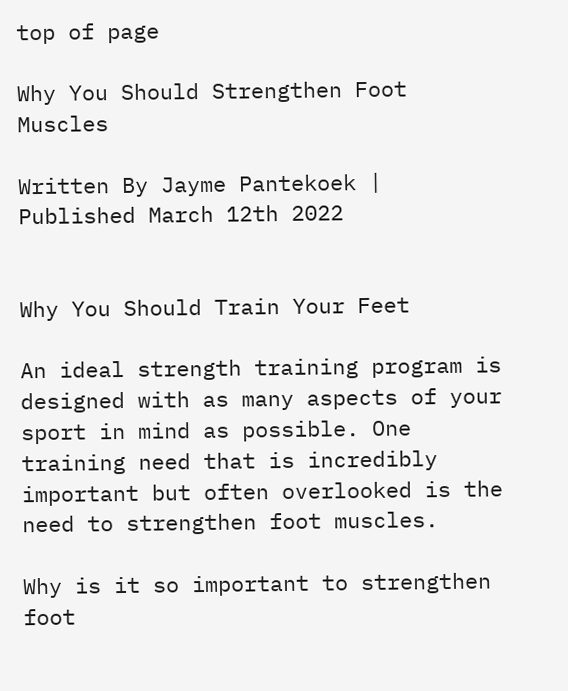top of page

Why You Should Strengthen Foot Muscles

Written By Jayme Pantekoek | Published March 12th 2022


Why You Should Train Your Feet

An ideal strength training program is designed with as many aspects of your sport in mind as possible. One training need that is incredibly important but often overlooked is the need to strengthen foot muscles.

Why is it so important to strengthen foot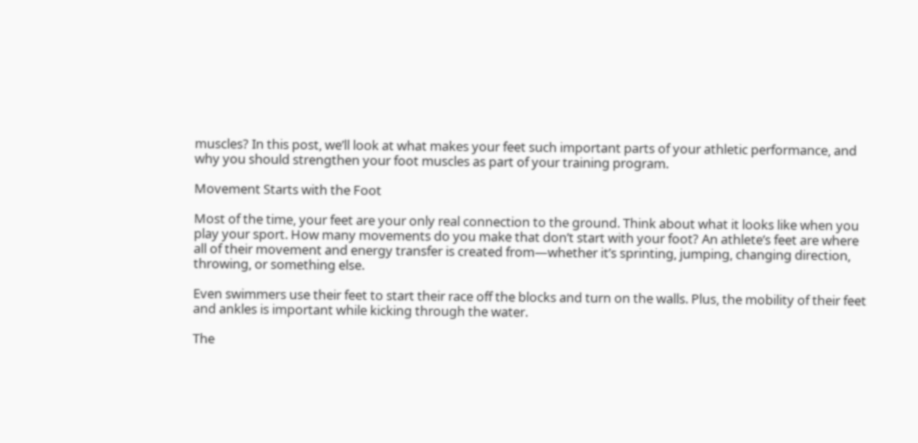muscles? In this post, we’ll look at what makes your feet such important parts of your athletic performance, and why you should strengthen your foot muscles as part of your training program.

Movement Starts with the Foot

Most of the time, your feet are your only real connection to the ground. Think about what it looks like when you play your sport. How many movements do you make that don’t start with your foot? An athlete’s feet are where all of their movement and energy transfer is created from—whether it’s sprinting, jumping, changing direction, throwing, or something else.

Even swimmers use their feet to start their race off the blocks and turn on the walls. Plus, the mobility of their feet and ankles is important while kicking through the water.

The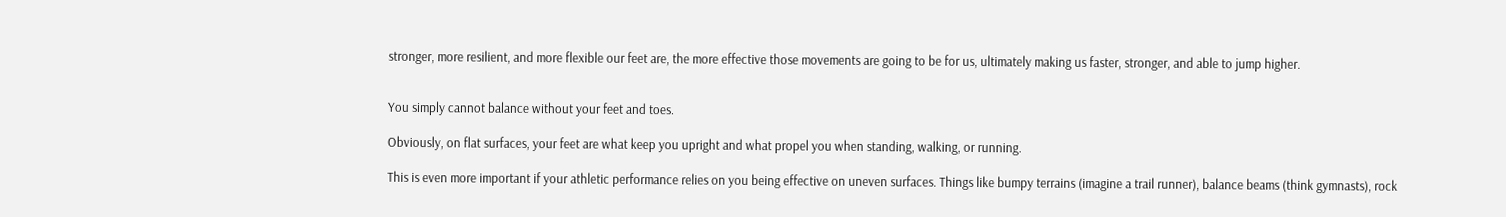stronger, more resilient, and more flexible our feet are, the more effective those movements are going to be for us, ultimately making us faster, stronger, and able to jump higher.


You simply cannot balance without your feet and toes.

Obviously, on flat surfaces, your feet are what keep you upright and what propel you when standing, walking, or running.

This is even more important if your athletic performance relies on you being effective on uneven surfaces. Things like bumpy terrains (imagine a trail runner), balance beams (think gymnasts), rock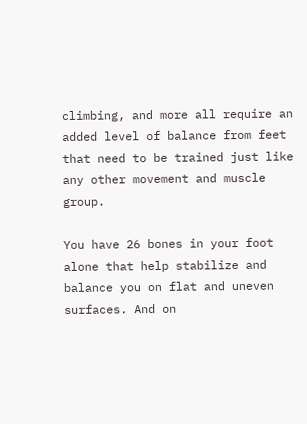climbing, and more all require an added level of balance from feet that need to be trained just like any other movement and muscle group.

You have 26 bones in your foot alone that help stabilize and balance you on flat and uneven surfaces. And on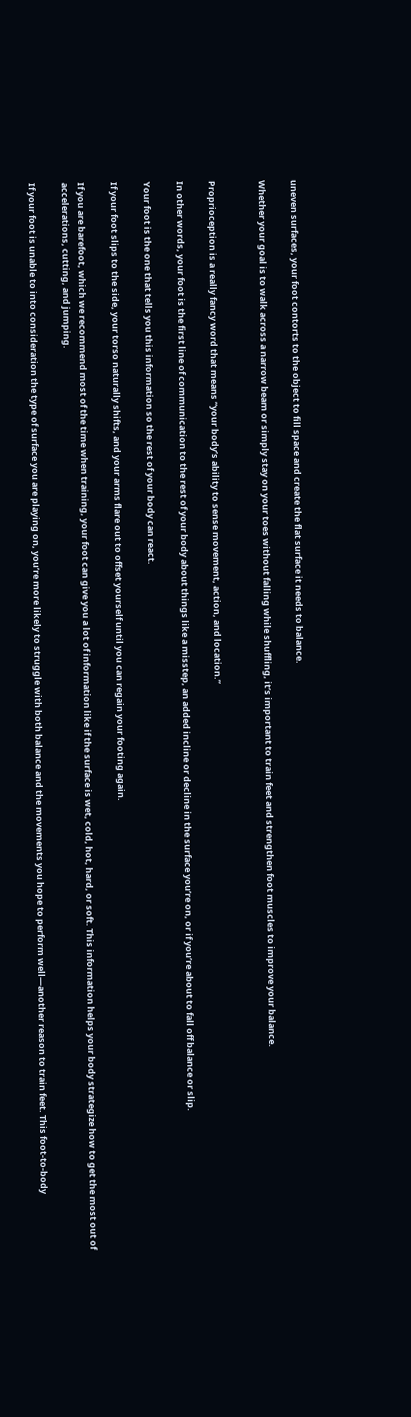uneven surfaces, your foot contorts to the object to fill space and create the flat surface it needs to balance.

Whether your goal is to walk across a narrow beam or simply stay on your toes without falling while shuffling, it’s important to train feet and strengthen foot muscles to improve your balance.


Proprioception is a really fancy word that means “your body’s ability to sense movement, action, and location.”

In other words, your foot is the first line of communication to the rest of your body about things like a misstep, an added incline or decline in the surface you’re on, or if you’re about to fall off balance or slip.

Your foot is the one that tells you this information so the rest of your body can react.

If your foot slips to the side, your torso naturally shifts, and your arms flare out to offset yourself until you can regain your footing again.

If you are barefoot, which we recommend most of the time when training, your foot can give you a lot of information like if the surface is wet, cold, hot, hard, or soft. This information helps your body strategize how to get the most out of accelerations, cutting, and jumping.

If your foot is unable to into consideration the type of surface you are playing on, you’re more likely to struggle with both balance and the movements you hope to perform well—another reason to train feet. This foot-to-body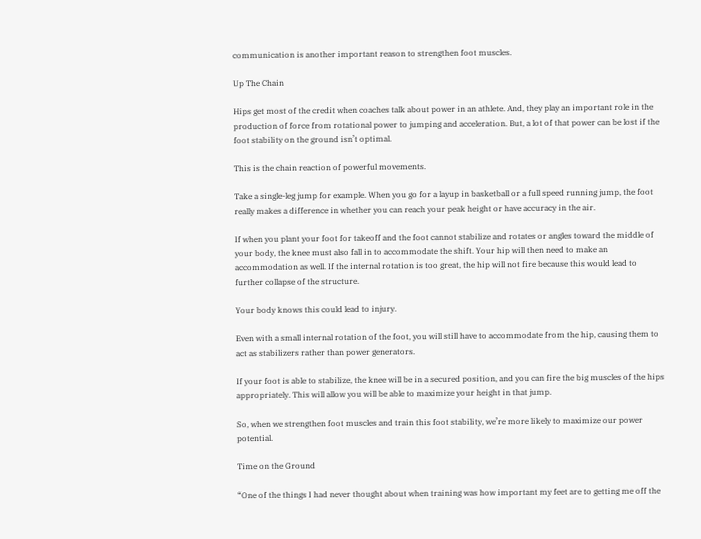communication is another important reason to strengthen foot muscles.

Up The Chain

Hips get most of the credit when coaches talk about power in an athlete. And, they play an important role in the production of force from rotational power to jumping and acceleration. But, a lot of that power can be lost if the foot stability on the ground isn’t optimal.

This is the chain reaction of powerful movements.

Take a single-leg jump for example. When you go for a layup in basketball or a full speed running jump, the foot really makes a difference in whether you can reach your peak height or have accuracy in the air.

If when you plant your foot for takeoff and the foot cannot stabilize and rotates or angles toward the middle of your body, the knee must also fall in to accommodate the shift. Your hip will then need to make an accommodation as well. If the internal rotation is too great, the hip will not fire because this would lead to further collapse of the structure.

Your body knows this could lead to injury.

Even with a small internal rotation of the foot, you will still have to accommodate from the hip, causing them to act as stabilizers rather than power generators.

If your foot is able to stabilize, the knee will be in a secured position, and you can fire the big muscles of the hips appropriately. This will allow you will be able to maximize your height in that jump.

So, when we strengthen foot muscles and train this foot stability, we’re more likely to maximize our power potential.

Time on the Ground

“One of the things I had never thought about when training was how important my feet are to getting me off the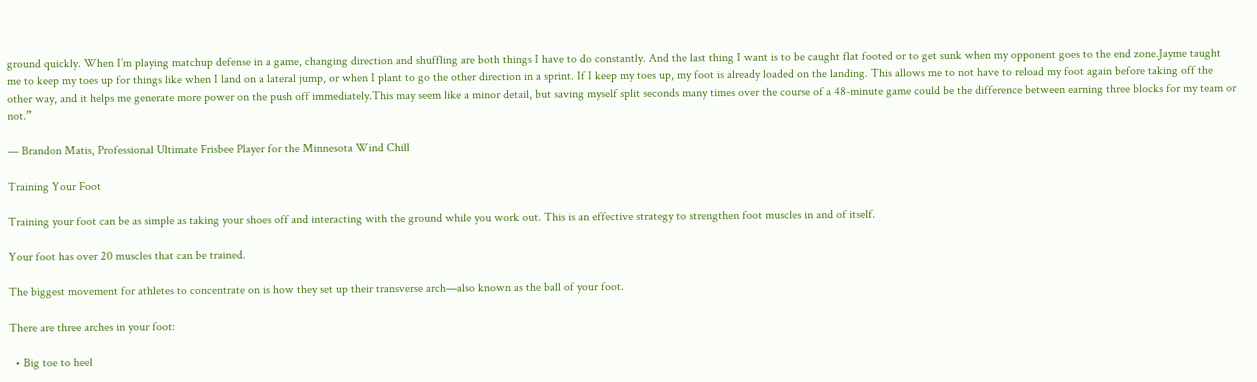ground quickly. When I’m playing matchup defense in a game, changing direction and shuffling are both things I have to do constantly. And the last thing I want is to be caught flat footed or to get sunk when my opponent goes to the end zone.Jayme taught me to keep my toes up for things like when I land on a lateral jump, or when I plant to go the other direction in a sprint. If I keep my toes up, my foot is already loaded on the landing. This allows me to not have to reload my foot again before taking off the other way, and it helps me generate more power on the push off immediately.This may seem like a minor detail, but saving myself split seconds many times over the course of a 48-minute game could be the difference between earning three blocks for my team or not.”

— Brandon Matis, Professional Ultimate Frisbee Player for the Minnesota Wind Chill

Training Your Foot

Training your foot can be as simple as taking your shoes off and interacting with the ground while you work out. This is an effective strategy to strengthen foot muscles in and of itself.

Your foot has over 20 muscles that can be trained.

The biggest movement for athletes to concentrate on is how they set up their transverse arch—also known as the ball of your foot.

There are three arches in your foot:

  • Big toe to heel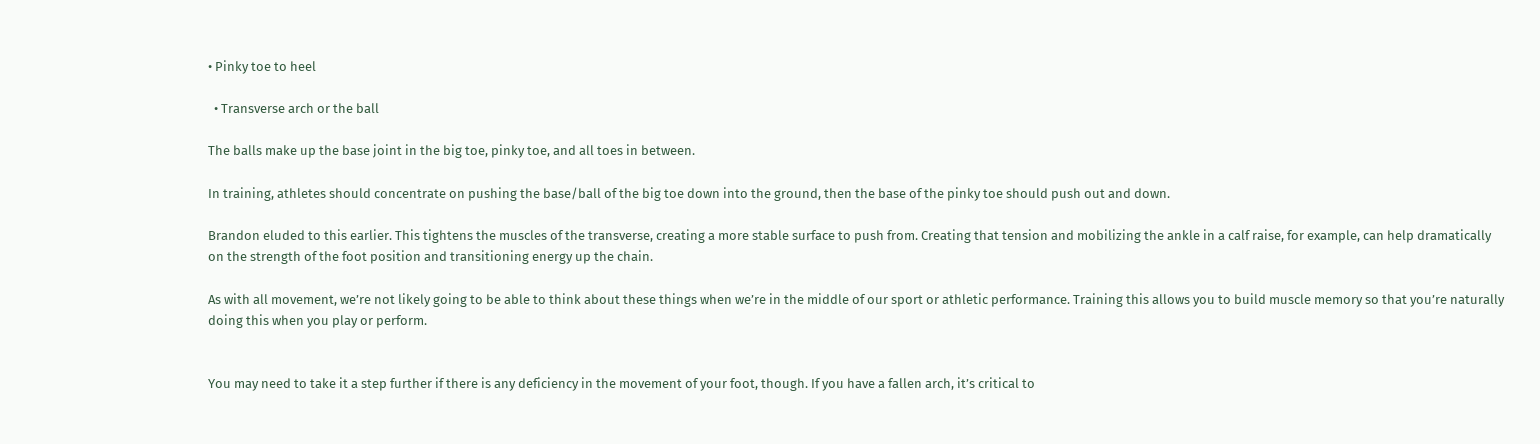• Pinky toe to heel

  • Transverse arch or the ball

The balls make up the base joint in the big toe, pinky toe, and all toes in between.

In training, athletes should concentrate on pushing the base/ball of the big toe down into the ground, then the base of the pinky toe should push out and down.

Brandon eluded to this earlier. This tightens the muscles of the transverse, creating a more stable surface to push from. Creating that tension and mobilizing the ankle in a calf raise, for example, can help dramatically on the strength of the foot position and transitioning energy up the chain.

As with all movement, we’re not likely going to be able to think about these things when we’re in the middle of our sport or athletic performance. Training this allows you to build muscle memory so that you’re naturally doing this when you play or perform.


You may need to take it a step further if there is any deficiency in the movement of your foot, though. If you have a fallen arch, it’s critical to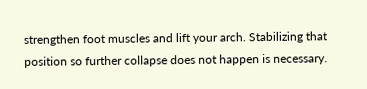strengthen foot muscles and lift your arch. Stabilizing that position so further collapse does not happen is necessary.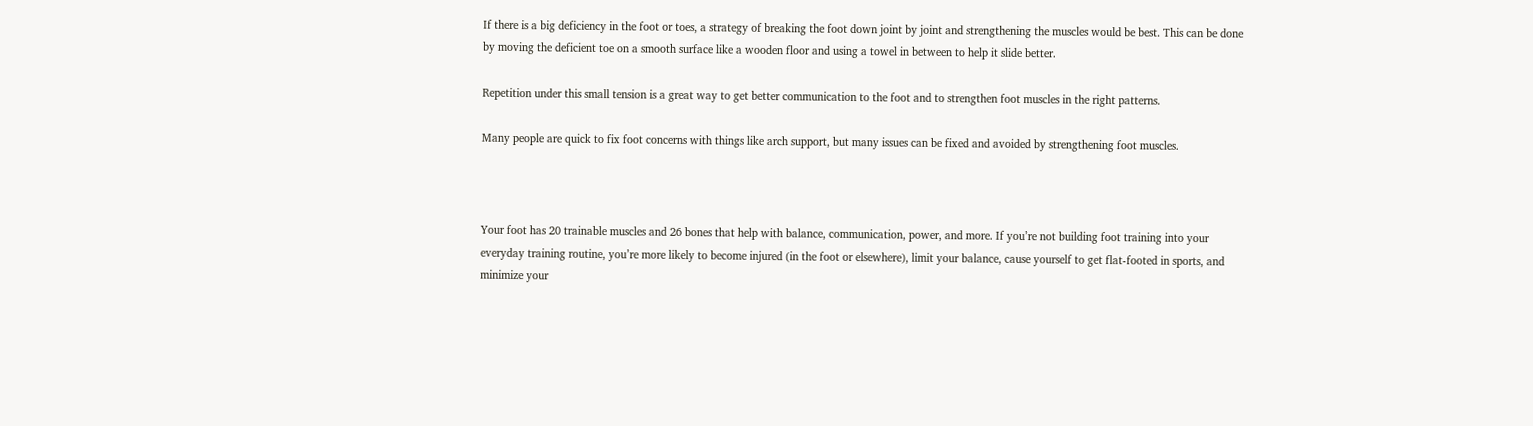If there is a big deficiency in the foot or toes, a strategy of breaking the foot down joint by joint and strengthening the muscles would be best. This can be done by moving the deficient toe on a smooth surface like a wooden floor and using a towel in between to help it slide better.

Repetition under this small tension is a great way to get better communication to the foot and to strengthen foot muscles in the right patterns.

Many people are quick to fix foot concerns with things like arch support, but many issues can be fixed and avoided by strengthening foot muscles.



Your foot has 20 trainable muscles and 26 bones that help with balance, communication, power, and more. If you’re not building foot training into your everyday training routine, you’re more likely to become injured (in the foot or elsewhere), limit your balance, cause yourself to get flat-footed in sports, and minimize your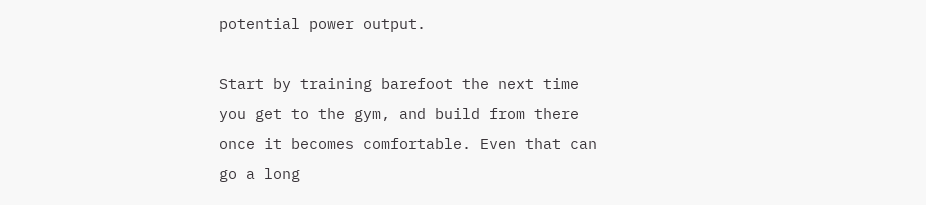potential power output.

Start by training barefoot the next time you get to the gym, and build from there once it becomes comfortable. Even that can go a long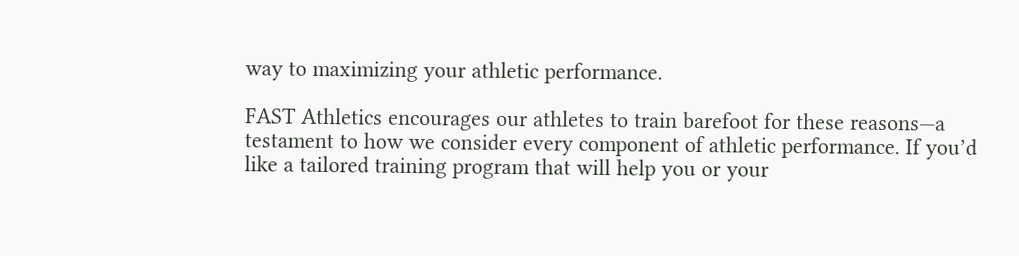way to maximizing your athletic performance.

FAST Athletics encourages our athletes to train barefoot for these reasons—a testament to how we consider every component of athletic performance. If you’d like a tailored training program that will help you or your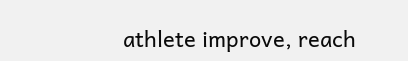athlete improve, reach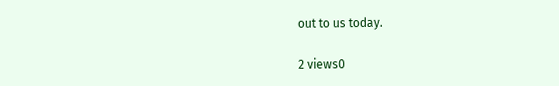out to us today.

2 views0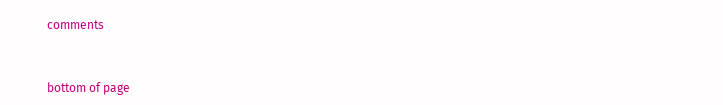comments


bottom of page